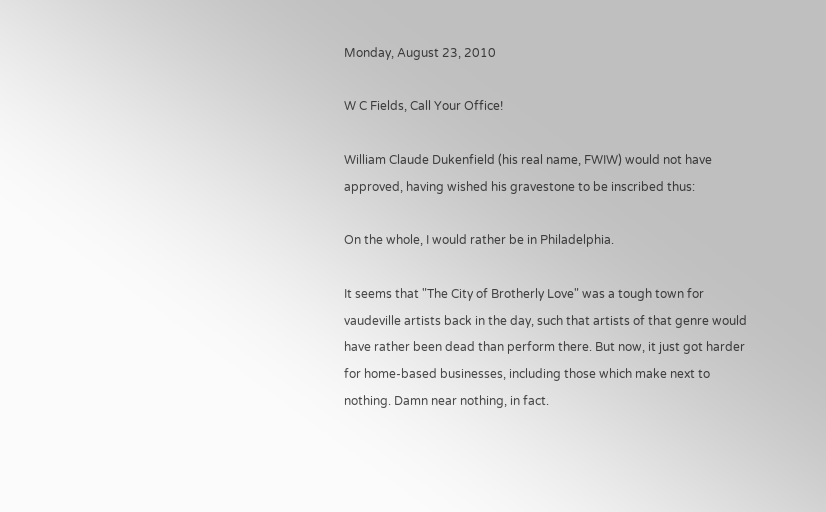Monday, August 23, 2010

W C Fields, Call Your Office!

William Claude Dukenfield (his real name, FWIW) would not have approved, having wished his gravestone to be inscribed thus:

On the whole, I would rather be in Philadelphia.

It seems that "The City of Brotherly Love" was a tough town for vaudeville artists back in the day, such that artists of that genre would have rather been dead than perform there. But now, it just got harder for home-based businesses, including those which make next to nothing. Damn near nothing, in fact.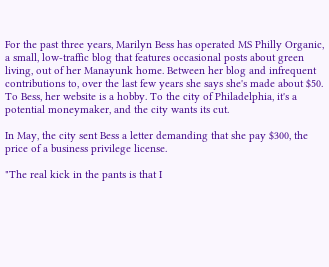For the past three years, Marilyn Bess has operated MS Philly Organic, a small, low-traffic blog that features occasional posts about green living, out of her Manayunk home. Between her blog and infrequent contributions to, over the last few years she says she's made about $50. To Bess, her website is a hobby. To the city of Philadelphia, it's a potential moneymaker, and the city wants its cut.

In May, the city sent Bess a letter demanding that she pay $300, the price of a business privilege license.

"The real kick in the pants is that I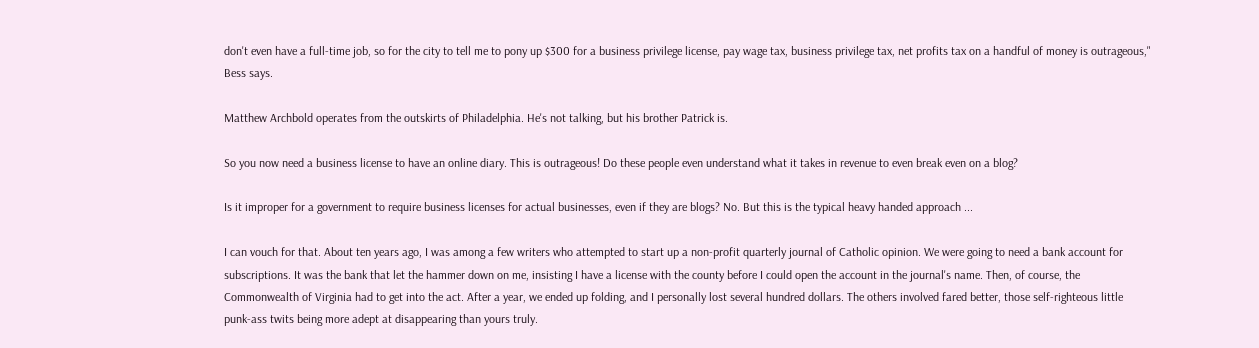don't even have a full-time job, so for the city to tell me to pony up $300 for a business privilege license, pay wage tax, business privilege tax, net profits tax on a handful of money is outrageous," Bess says.

Matthew Archbold operates from the outskirts of Philadelphia. He's not talking, but his brother Patrick is.

So you now need a business license to have an online diary. This is outrageous! Do these people even understand what it takes in revenue to even break even on a blog?

Is it improper for a government to require business licenses for actual businesses, even if they are blogs? No. But this is the typical heavy handed approach ...

I can vouch for that. About ten years ago, I was among a few writers who attempted to start up a non-profit quarterly journal of Catholic opinion. We were going to need a bank account for subscriptions. It was the bank that let the hammer down on me, insisting I have a license with the county before I could open the account in the journal's name. Then, of course, the Commonwealth of Virginia had to get into the act. After a year, we ended up folding, and I personally lost several hundred dollars. The others involved fared better, those self-righteous little punk-ass twits being more adept at disappearing than yours truly.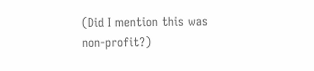(Did I mention this was non-profit?)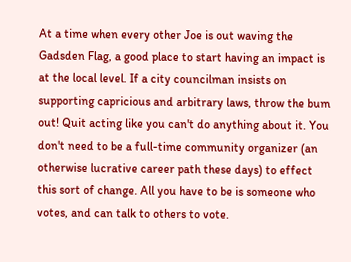At a time when every other Joe is out waving the Gadsden Flag, a good place to start having an impact is at the local level. If a city councilman insists on supporting capricious and arbitrary laws, throw the bum out! Quit acting like you can't do anything about it. You don't need to be a full-time community organizer (an otherwise lucrative career path these days) to effect this sort of change. All you have to be is someone who votes, and can talk to others to vote.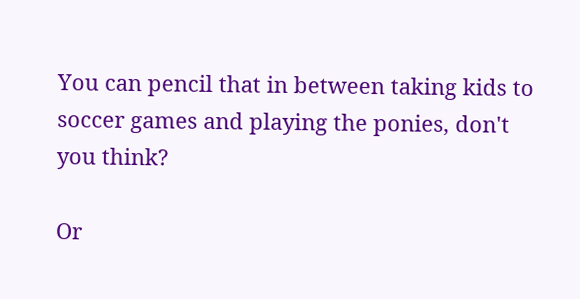You can pencil that in between taking kids to soccer games and playing the ponies, don't you think?

Or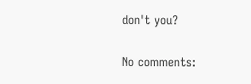don't you?

No comments: